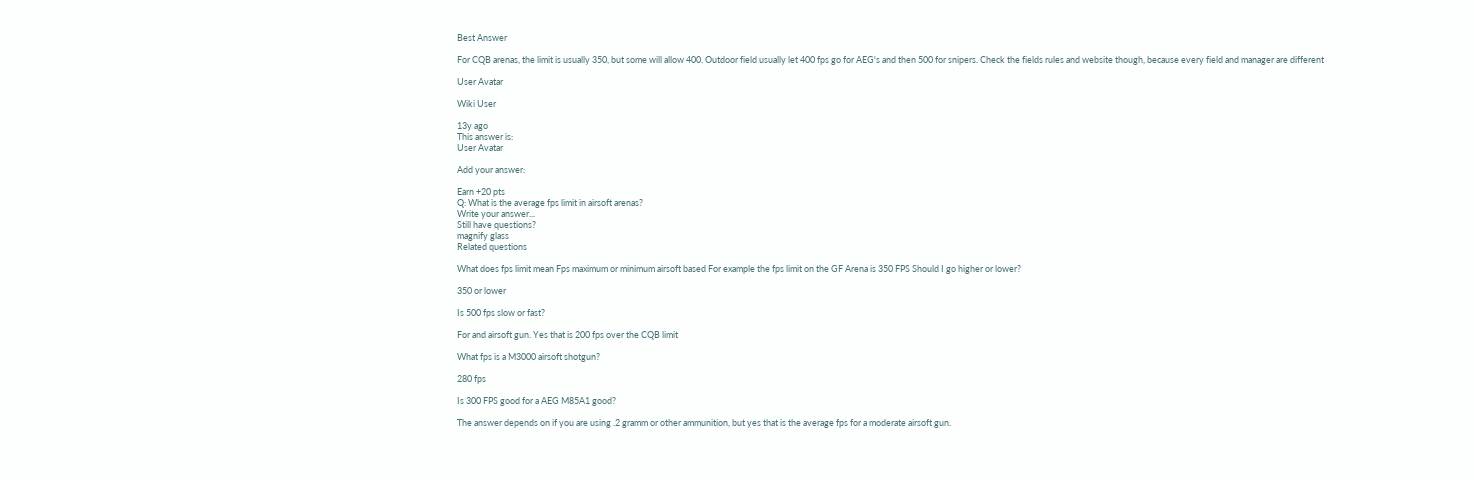Best Answer

For CQB arenas, the limit is usually 350, but some will allow 400. Outdoor field usually let 400 fps go for AEG's and then 500 for snipers. Check the fields rules and website though, because every field and manager are different

User Avatar

Wiki User

13y ago
This answer is:
User Avatar

Add your answer:

Earn +20 pts
Q: What is the average fps limit in airsoft arenas?
Write your answer...
Still have questions?
magnify glass
Related questions

What does fps limit mean Fps maximum or minimum airsoft based For example the fps limit on the GF Arena is 350 FPS Should I go higher or lower?

350 or lower

Is 500 fps slow or fast?

For and airsoft gun. Yes that is 200 fps over the CQB limit

What fps is a M3000 airsoft shotgun?

280 fps

Is 300 FPS good for a AEG M85A1 good?

The answer depends on if you are using .2 gramm or other ammunition, but yes that is the average fps for a moderate airsoft gun.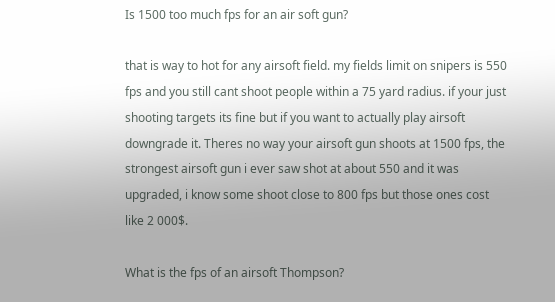Is 1500 too much fps for an air soft gun?

that is way to hot for any airsoft field. my fields limit on snipers is 550 fps and you still cant shoot people within a 75 yard radius. if your just shooting targets its fine but if you want to actually play airsoft downgrade it. Theres no way your airsoft gun shoots at 1500 fps, the strongest airsoft gun i ever saw shot at about 550 and it was upgraded, i know some shoot close to 800 fps but those ones cost like 2 000$.

What is the fps of an airsoft Thompson?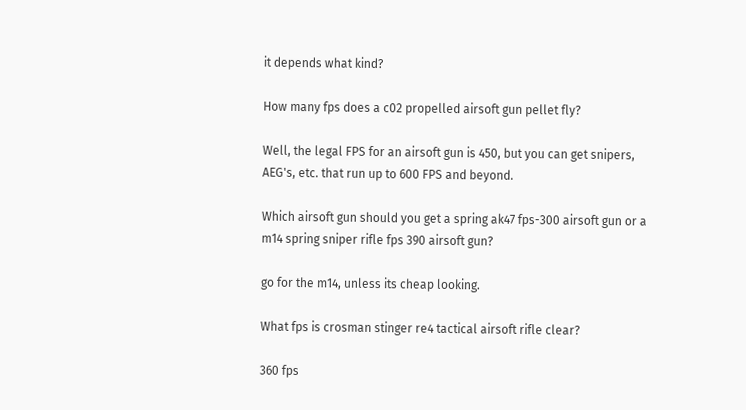it depends what kind?

How many fps does a c02 propelled airsoft gun pellet fly?

Well, the legal FPS for an airsoft gun is 450, but you can get snipers, AEG's, etc. that run up to 600 FPS and beyond.

Which airsoft gun should you get a spring ak47 fps-300 airsoft gun or a m14 spring sniper rifle fps 390 airsoft gun?

go for the m14, unless its cheap looking.

What fps is crosman stinger re4 tactical airsoft rifle clear?

360 fps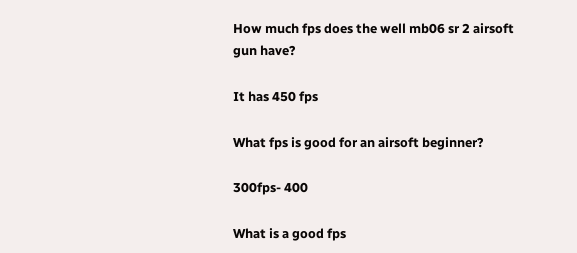How much fps does the well mb06 sr 2 airsoft gun have?

It has 450 fps

What fps is good for an airsoft beginner?

300fps- 400

What is a good fps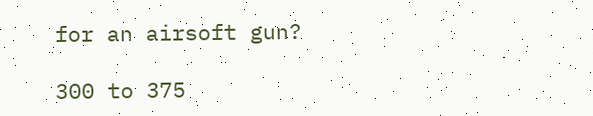for an airsoft gun?

300 to 375